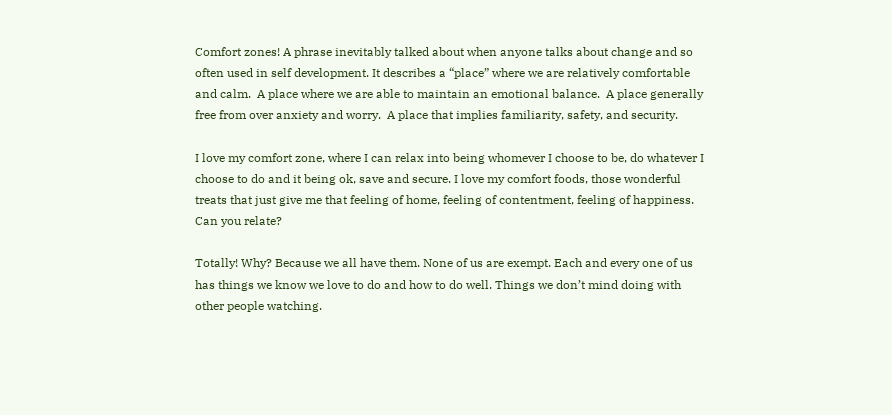Comfort zones! A phrase inevitably talked about when anyone talks about change and so often used in self development. It describes a “place” where we are relatively comfortable and calm.  A place where we are able to maintain an emotional balance.  A place generally free from over anxiety and worry.  A place that implies familiarity, safety, and security.

I love my comfort zone, where I can relax into being whomever I choose to be, do whatever I choose to do and it being ok, save and secure. I love my comfort foods, those wonderful treats that just give me that feeling of home, feeling of contentment, feeling of happiness.  Can you relate?

Totally! Why? Because we all have them. None of us are exempt. Each and every one of us has things we know we love to do and how to do well. Things we don’t mind doing with other people watching.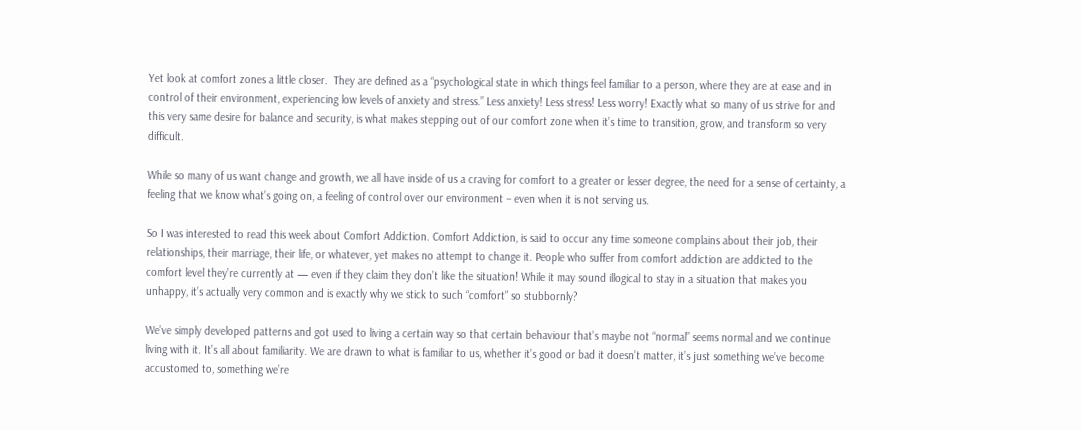Yet look at comfort zones a little closer.  They are defined as a “psychological state in which things feel familiar to a person, where they are at ease and in control of their environment, experiencing low levels of anxiety and stress.” Less anxiety! Less stress! Less worry! Exactly what so many of us strive for and this very same desire for balance and security, is what makes stepping out of our comfort zone when it’s time to transition, grow, and transform so very difficult.

While so many of us want change and growth, we all have inside of us a craving for comfort to a greater or lesser degree, the need for a sense of certainty, a feeling that we know what’s going on, a feeling of control over our environment – even when it is not serving us.

So I was interested to read this week about Comfort Addiction. Comfort Addiction, is said to occur any time someone complains about their job, their relationships, their marriage, their life, or whatever, yet makes no attempt to change it. People who suffer from comfort addiction are addicted to the comfort level they’re currently at — even if they claim they don’t like the situation! While it may sound illogical to stay in a situation that makes you unhappy, it’s actually very common and is exactly why we stick to such “comfort” so stubbornly?

We’ve simply developed patterns and got used to living a certain way so that certain behaviour that’s maybe not “normal” seems normal and we continue living with it. It’s all about familiarity. We are drawn to what is familiar to us, whether it’s good or bad it doesn’t matter, it’s just something we’ve become accustomed to, something we’re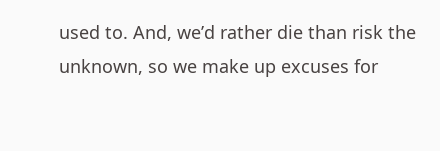used to. And, we’d rather die than risk the unknown, so we make up excuses for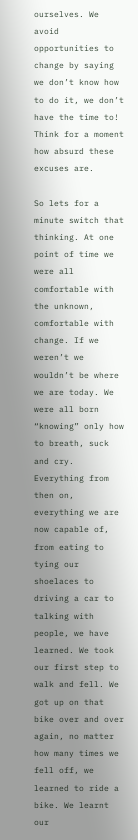ourselves. We avoid opportunities to change by saying we don’t know how to do it, we don’t have the time to!  Think for a moment how absurd these excuses are.

So lets for a minute switch that thinking. At one point of time we were all comfortable with the unknown, comfortable with change. If we weren’t we wouldn’t be where we are today. We were all born “knowing” only how to breath, suck and cry. Everything from then on, everything we are now capable of, from eating to tying our shoelaces to driving a car to talking with people, we have learned. We took our first step to walk and fell. We got up on that bike over and over again, no matter how many times we fell off, we learned to ride a bike. We learnt our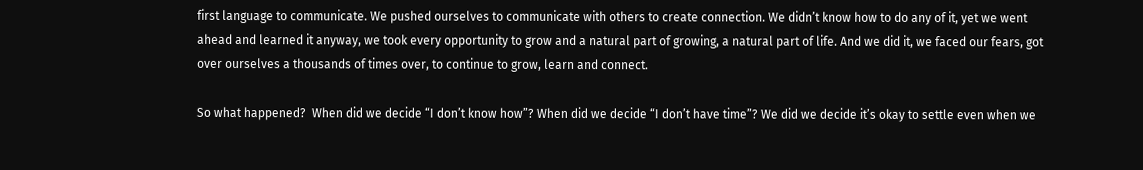first language to communicate. We pushed ourselves to communicate with others to create connection. We didn’t know how to do any of it, yet we went ahead and learned it anyway, we took every opportunity to grow and a natural part of growing, a natural part of life. And we did it, we faced our fears, got over ourselves a thousands of times over, to continue to grow, learn and connect.

So what happened?  When did we decide “I don’t know how”? When did we decide “I don’t have time”? We did we decide it’s okay to settle even when we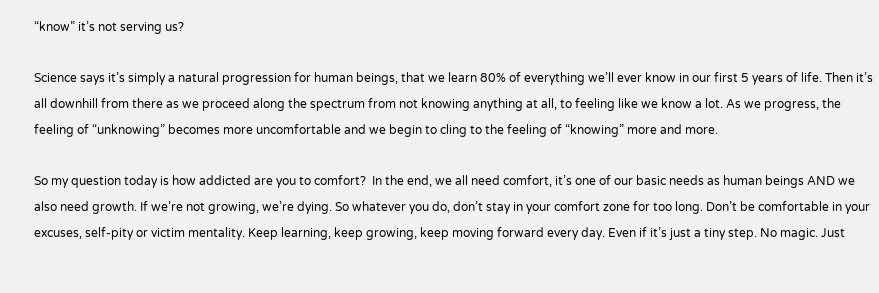“know” it’s not serving us?

Science says it’s simply a natural progression for human beings, that we learn 80% of everything we’ll ever know in our first 5 years of life. Then it’s all downhill from there as we proceed along the spectrum from not knowing anything at all, to feeling like we know a lot. As we progress, the feeling of “unknowing” becomes more uncomfortable and we begin to cling to the feeling of “knowing” more and more.

So my question today is how addicted are you to comfort?  In the end, we all need comfort, it’s one of our basic needs as human beings AND we also need growth. If we’re not growing, we’re dying. So whatever you do, don’t stay in your comfort zone for too long. Don’t be comfortable in your excuses, self-pity or victim mentality. Keep learning, keep growing, keep moving forward every day. Even if it’s just a tiny step. No magic. Just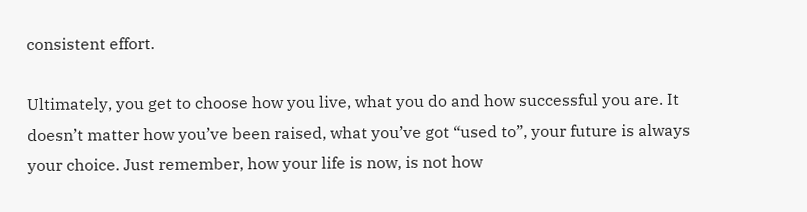consistent effort.

Ultimately, you get to choose how you live, what you do and how successful you are. It doesn’t matter how you’ve been raised, what you’ve got “used to”, your future is always your choice. Just remember, how your life is now, is not how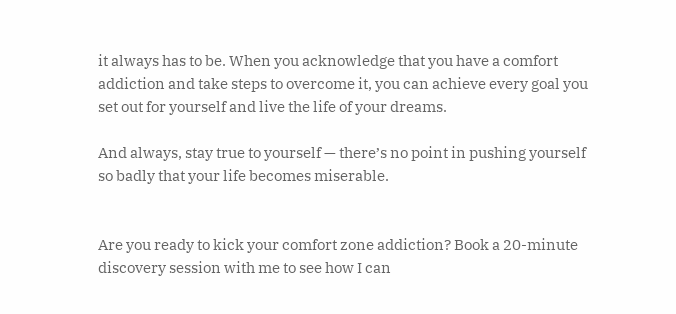it always has to be. When you acknowledge that you have a comfort addiction and take steps to overcome it, you can achieve every goal you set out for yourself and live the life of your dreams.

And always, stay true to yourself — there’s no point in pushing yourself so badly that your life becomes miserable.


Are you ready to kick your comfort zone addiction? Book a 20-minute discovery session with me to see how I can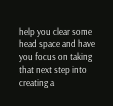help you clear some head space and have you focus on taking that next step into creating a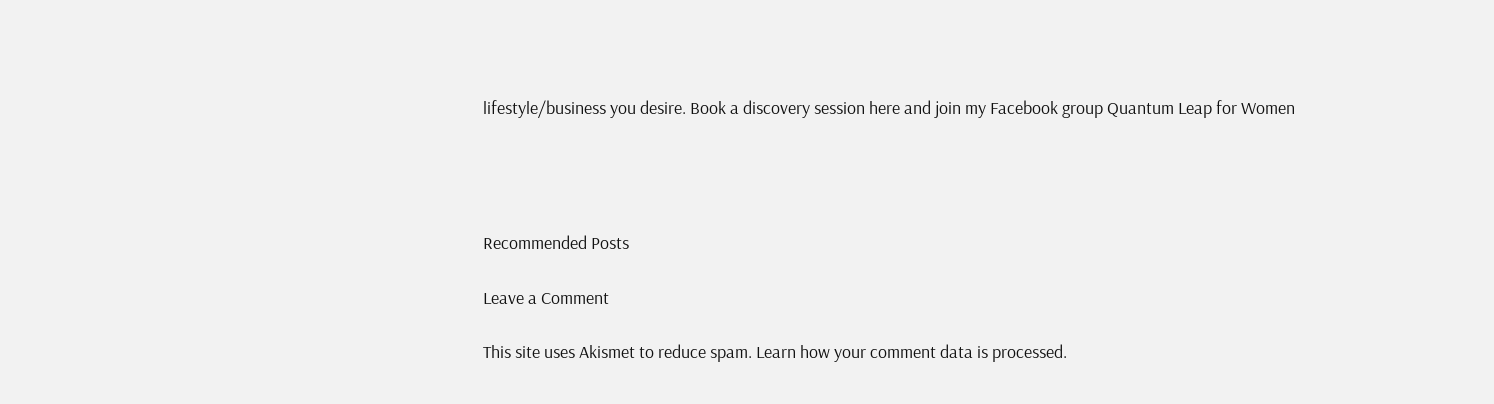lifestyle/business you desire. Book a discovery session here and join my Facebook group Quantum Leap for Women




Recommended Posts

Leave a Comment

This site uses Akismet to reduce spam. Learn how your comment data is processed.